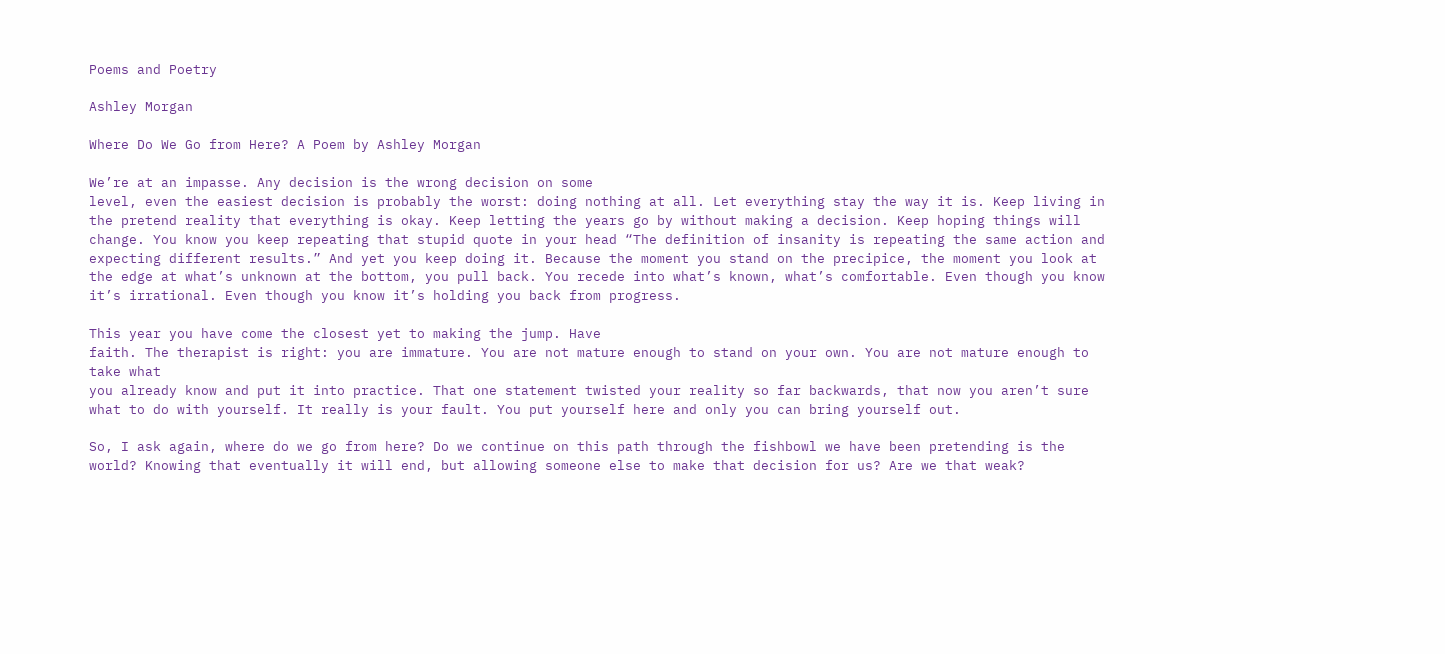Poems and Poetry

Ashley Morgan

Where Do We Go from Here? A Poem by Ashley Morgan

We’re at an impasse. Any decision is the wrong decision on some
level, even the easiest decision is probably the worst: doing nothing at all. Let everything stay the way it is. Keep living in the pretend reality that everything is okay. Keep letting the years go by without making a decision. Keep hoping things will change. You know you keep repeating that stupid quote in your head “The definition of insanity is repeating the same action and expecting different results.” And yet you keep doing it. Because the moment you stand on the precipice, the moment you look at the edge at what’s unknown at the bottom, you pull back. You recede into what’s known, what’s comfortable. Even though you know it’s irrational. Even though you know it’s holding you back from progress.

This year you have come the closest yet to making the jump. Have
faith. The therapist is right: you are immature. You are not mature enough to stand on your own. You are not mature enough to take what
you already know and put it into practice. That one statement twisted your reality so far backwards, that now you aren’t sure what to do with yourself. It really is your fault. You put yourself here and only you can bring yourself out.

So, I ask again, where do we go from here? Do we continue on this path through the fishbowl we have been pretending is the world? Knowing that eventually it will end, but allowing someone else to make that decision for us? Are we that weak?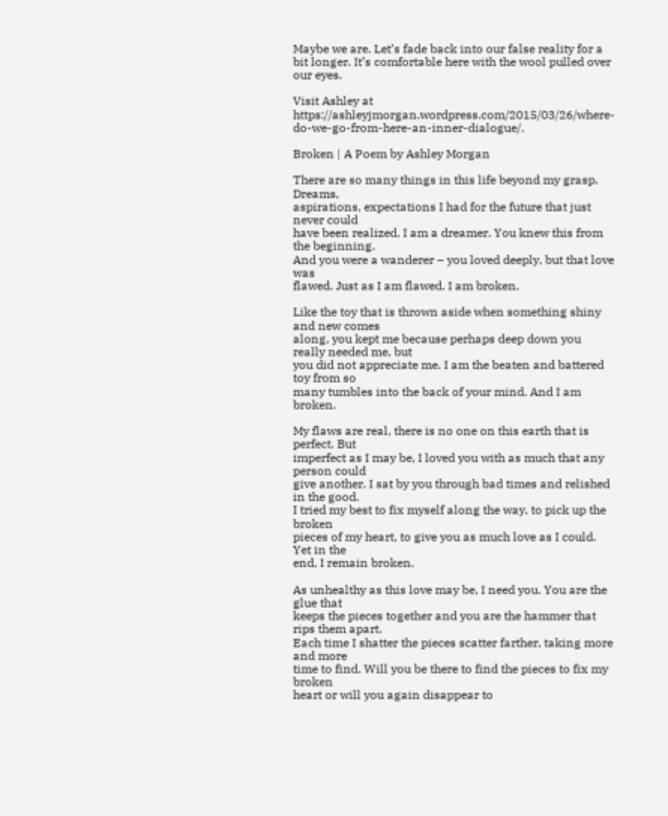Maybe we are. Let’s fade back into our false reality for a bit longer. It’s comfortable here with the wool pulled over our eyes.

Visit Ashley at https://ashleyjmorgan.wordpress.com/2015/03/26/where-do-we-go-from-here-an-inner-dialogue/.

Broken | A Poem by Ashley Morgan

There are so many things in this life beyond my grasp. Dreams,
aspirations, expectations I had for the future that just never could
have been realized. I am a dreamer. You knew this from the beginning.
And you were a wanderer – you loved deeply, but that love was
flawed. Just as I am flawed. I am broken.

Like the toy that is thrown aside when something shiny and new comes
along, you kept me because perhaps deep down you really needed me, but
you did not appreciate me. I am the beaten and battered toy from so
many tumbles into the back of your mind. And I am broken.

My flaws are real, there is no one on this earth that is perfect. But
imperfect as I may be, I loved you with as much that any person could
give another. I sat by you through bad times and relished in the good.
I tried my best to fix myself along the way, to pick up the broken
pieces of my heart, to give you as much love as I could. Yet in the
end, I remain broken.

As unhealthy as this love may be, I need you. You are the glue that
keeps the pieces together and you are the hammer that rips them apart.
Each time I shatter the pieces scatter farther, taking more and more
time to find. Will you be there to find the pieces to fix my broken
heart or will you again disappear to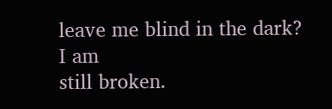leave me blind in the dark? I am
still broken.